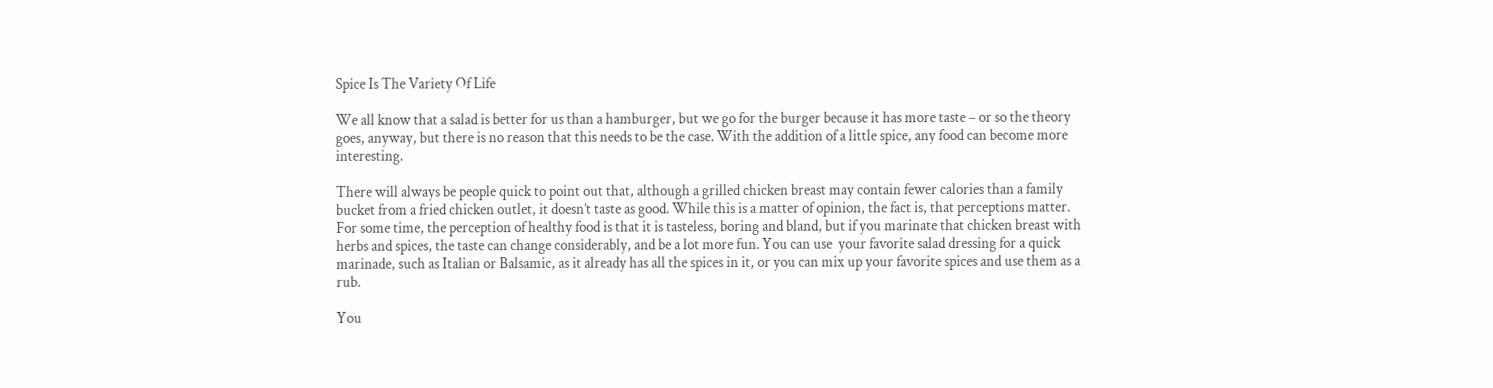Spice Is The Variety Of Life

We all know that a salad is better for us than a hamburger, but we go for the burger because it has more taste – or so the theory goes, anyway, but there is no reason that this needs to be the case. With the addition of a little spice, any food can become more interesting.

There will always be people quick to point out that, although a grilled chicken breast may contain fewer calories than a family bucket from a fried chicken outlet, it doesn’t taste as good. While this is a matter of opinion, the fact is, that perceptions matter.
For some time, the perception of healthy food is that it is tasteless, boring and bland, but if you marinate that chicken breast with herbs and spices, the taste can change considerably, and be a lot more fun. You can use  your favorite salad dressing for a quick marinade, such as Italian or Balsamic, as it already has all the spices in it, or you can mix up your favorite spices and use them as a rub.

You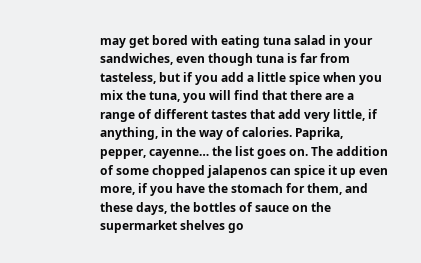may get bored with eating tuna salad in your sandwiches, even though tuna is far from tasteless, but if you add a little spice when you mix the tuna, you will find that there are a range of different tastes that add very little, if anything, in the way of calories. Paprika, pepper, cayenne… the list goes on. The addition of some chopped jalapenos can spice it up even more, if you have the stomach for them, and these days, the bottles of sauce on the supermarket shelves go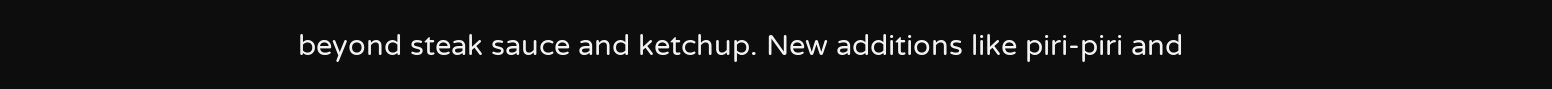beyond steak sauce and ketchup. New additions like piri-piri and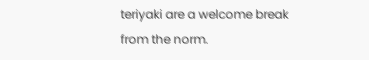teriyaki are a welcome break from the norm.